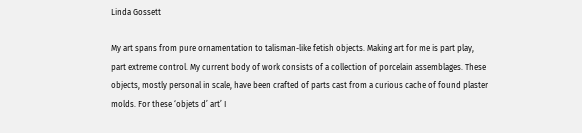Linda Gossett

My art spans from pure ornamentation to talisman-like fetish objects. Making art for me is part play, part extreme control. My current body of work consists of a collection of porcelain assemblages. These objects, mostly personal in scale, have been crafted of parts cast from a curious cache of found plaster molds. For these ‘objets d’ art’ I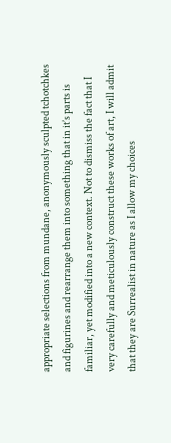appropriate selections from mundane, anonymously sculpted tchotchkes and figurines and rearrange them into something that in it’s parts is familiar, yet modified into a new context. Not to dismiss the fact that I very carefully and meticulously construct these works of art, I will admit that they are Surrealist in nature as I allow my choices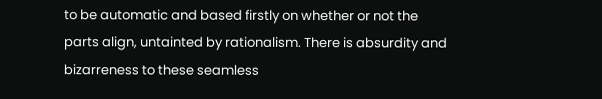to be automatic and based firstly on whether or not the parts align, untainted by rationalism. There is absurdity and bizarreness to these seamless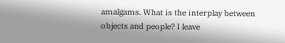amalgams. What is the interplay between objects and people? I leave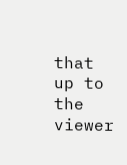that up to the viewer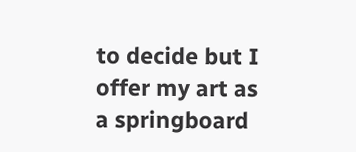to decide but I offer my art as a springboard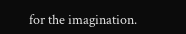for the imagination.